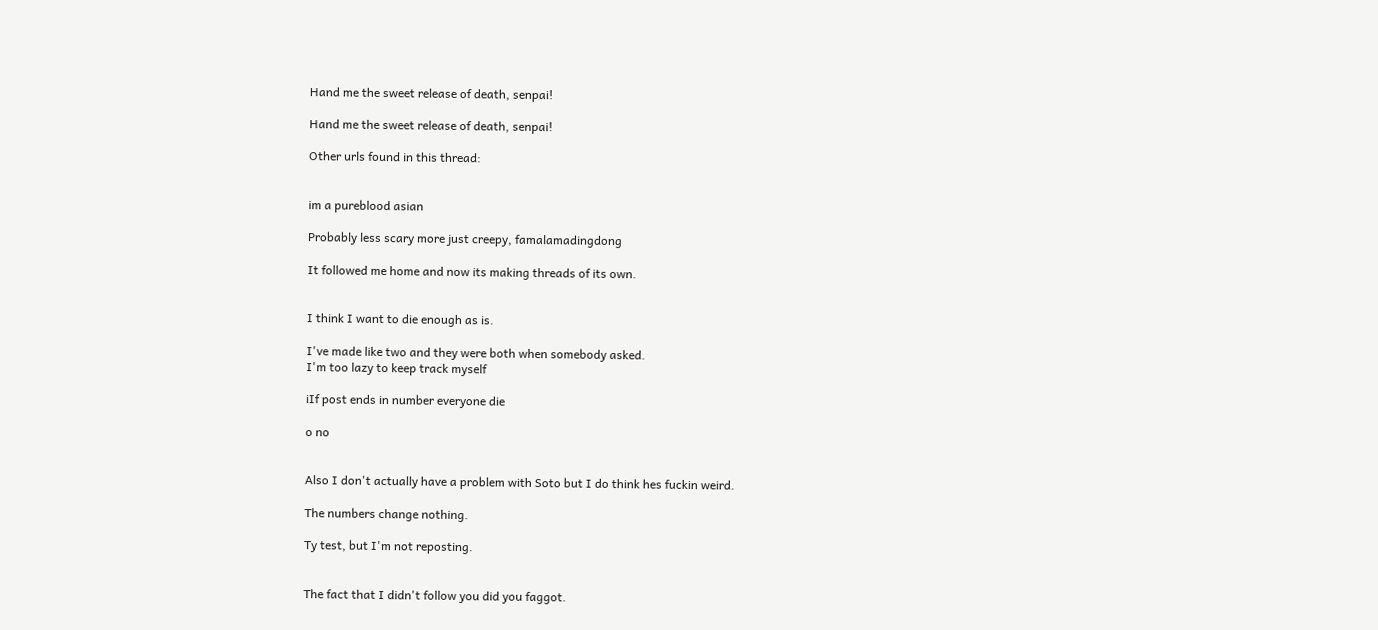Hand me the sweet release of death, senpai!

Hand me the sweet release of death, senpai!

Other urls found in this thread:


im a pureblood asian

Probably less scary more just creepy, famalamadingdong

It followed me home and now its making threads of its own.


I think I want to die enough as is.

I've made like two and they were both when somebody asked.
I'm too lazy to keep track myself

iIf post ends in number everyone die

o no


Also I don't actually have a problem with Soto but I do think hes fuckin weird.

The numbers change nothing.

Ty test, but I'm not reposting.


The fact that I didn't follow you did you faggot.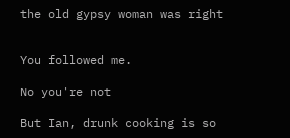the old gypsy woman was right


You followed me.

No you're not

But Ian, drunk cooking is so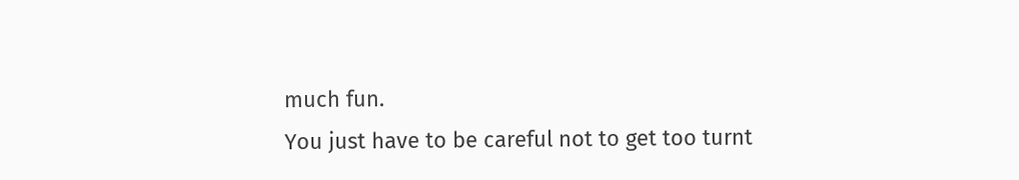much fun.
You just have to be careful not to get too turnt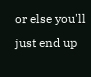or else you'll just end up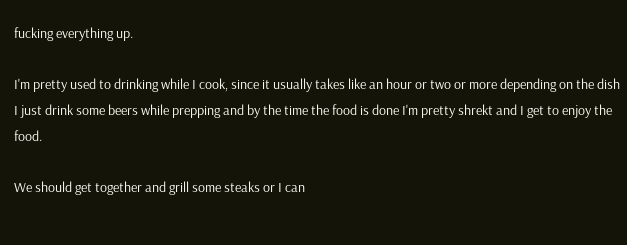fucking everything up.

I'm pretty used to drinking while I cook, since it usually takes like an hour or two or more depending on the dish I just drink some beers while prepping and by the time the food is done I'm pretty shrekt and I get to enjoy the food.

We should get together and grill some steaks or I can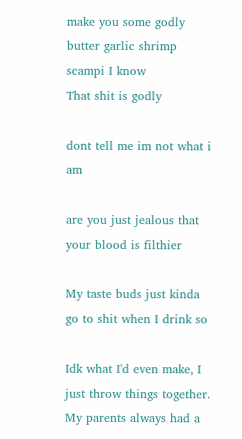make you some godly butter garlic shrimp scampi I know
That shit is godly

dont tell me im not what i am

are you just jealous that your blood is filthier

My taste buds just kinda go to shit when I drink so

Idk what I'd even make, I just throw things together. My parents always had a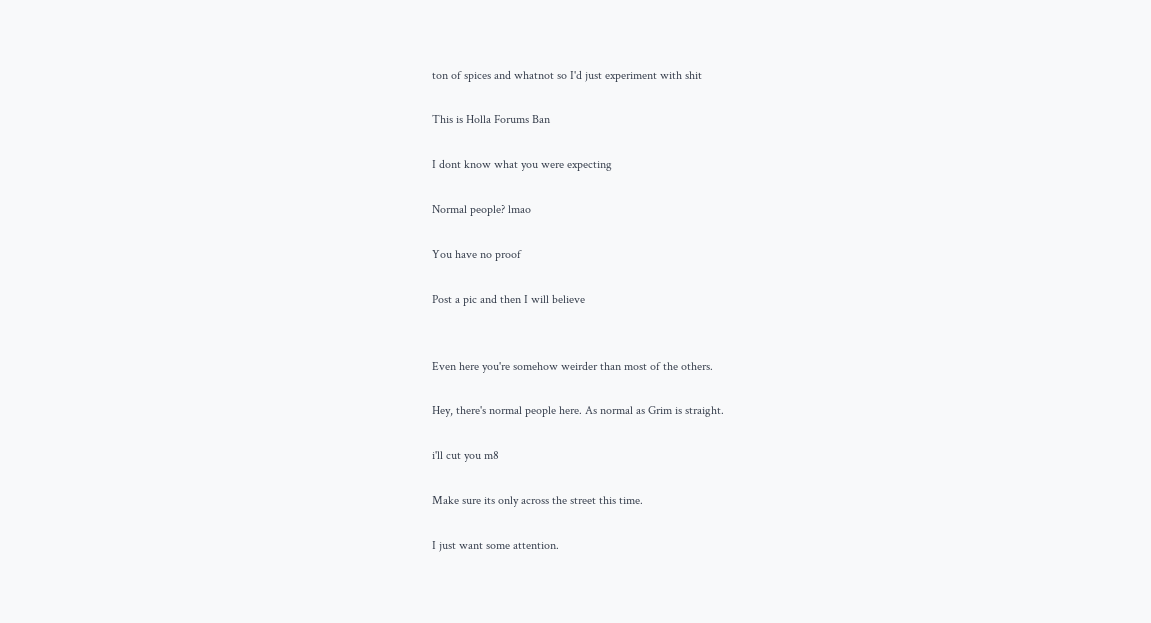ton of spices and whatnot so I'd just experiment with shit

This is Holla Forums Ban

I dont know what you were expecting

Normal people? lmao

You have no proof

Post a pic and then I will believe


Even here you're somehow weirder than most of the others.

Hey, there's normal people here. As normal as Grim is straight.

i'll cut you m8

Make sure its only across the street this time.

I just want some attention.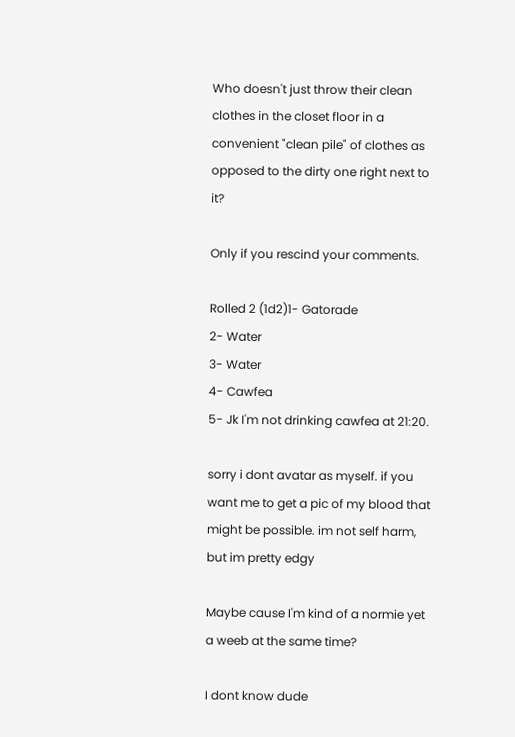Who doesn't just throw their clean clothes in the closet floor in a convenient "clean pile" of clothes as opposed to the dirty one right next to it?

Only if you rescind your comments.

Rolled 2 (1d2)1- Gatorade
2- Water
3- Water
4- Cawfea
5- Jk I'm not drinking cawfea at 21:20.

sorry i dont avatar as myself. if you want me to get a pic of my blood that might be possible. im not self harm, but im pretty edgy

Maybe cause I'm kind of a normie yet a weeb at the same time?

I dont know dude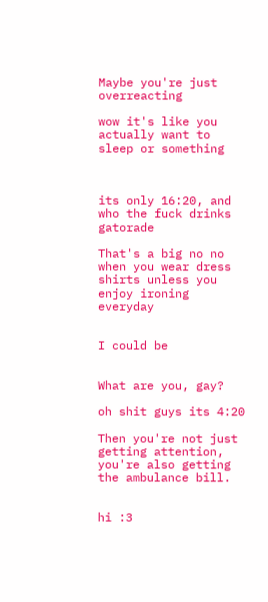Maybe you're just overreacting

wow it's like you actually want to sleep or something



its only 16:20, and who the fuck drinks gatorade

That's a big no no when you wear dress shirts unless you enjoy ironing everyday


I could be


What are you, gay?

oh shit guys its 4:20

Then you're not just getting attention, you're also getting the ambulance bill.


hi :3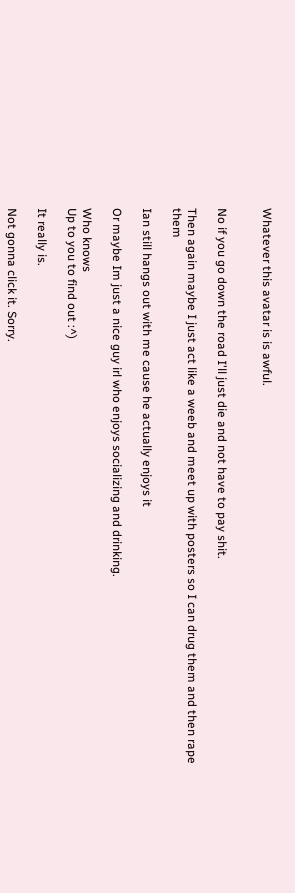Whatever this avatar is is awful.


No if you go down the road I'll just die and not have to pay shit.

Then again maybe I just act like a weeb and meet up with posters so I can drug them and then rape them

Ian still hangs out with me cause he actually enjoys it

Or maybe Im just a nice guy irl who enjoys socializing and drinking.

Who knows
Up to you to find out :^)

It really is.

Not gonna click it. Sorry.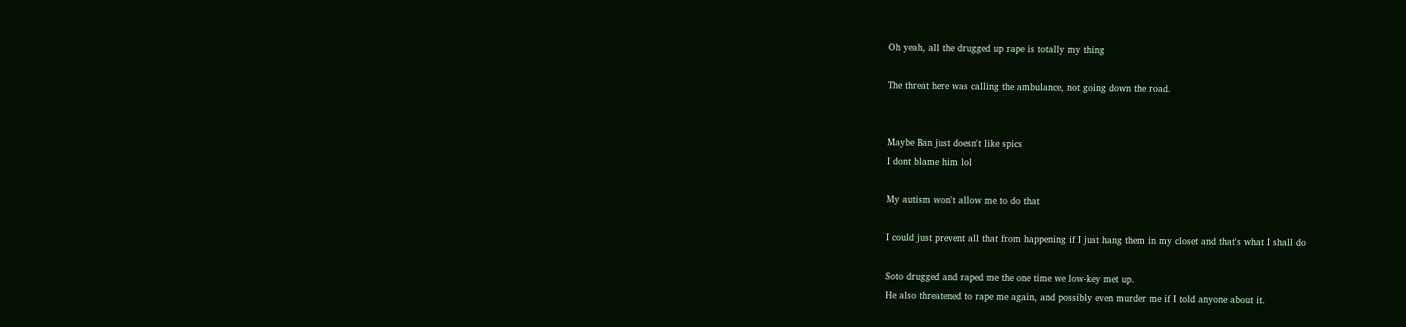Oh yeah, all the drugged up rape is totally my thing

The threat here was calling the ambulance, not going down the road.


Maybe Ban just doesn't like spics
I dont blame him lol

My autism won't allow me to do that

I could just prevent all that from happening if I just hang them in my closet and that's what I shall do

Soto drugged and raped me the one time we low-key met up.
He also threatened to rape me again, and possibly even murder me if I told anyone about it.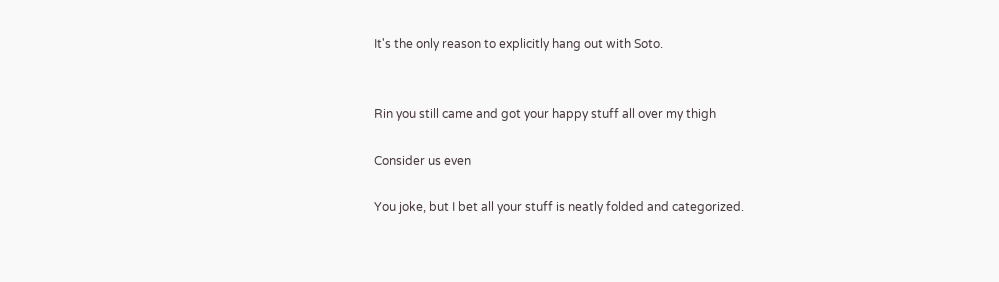It's the only reason to explicitly hang out with Soto.


Rin you still came and got your happy stuff all over my thigh

Consider us even

You joke, but I bet all your stuff is neatly folded and categorized.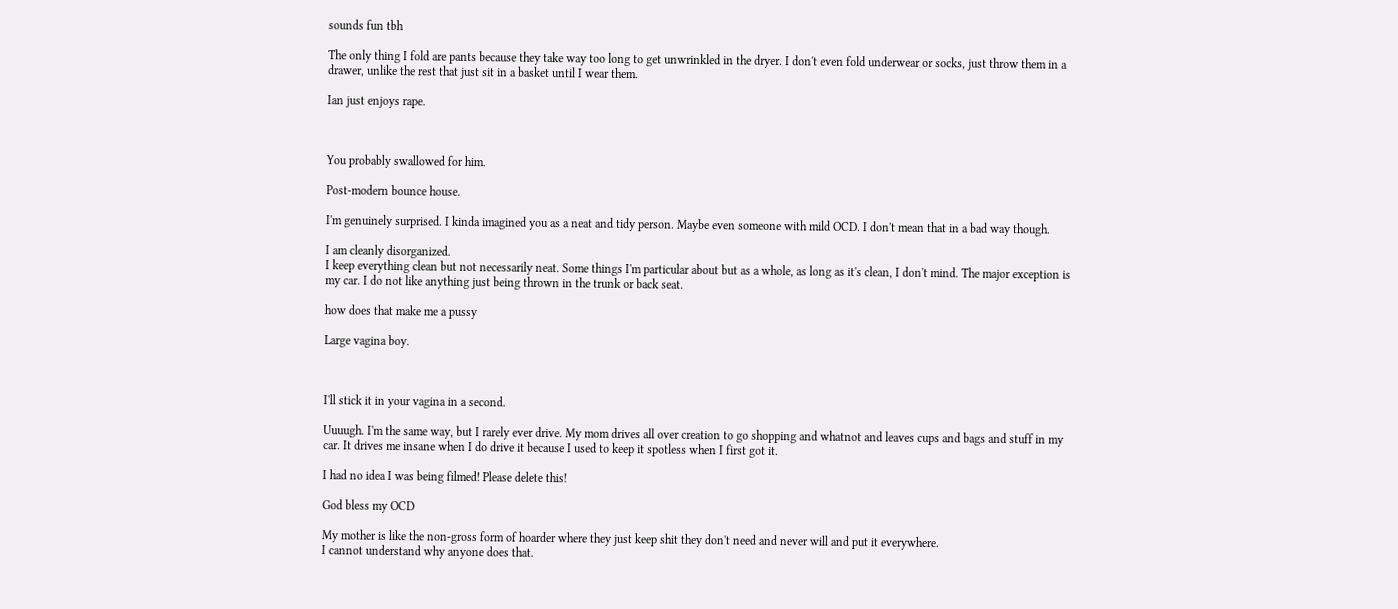sounds fun tbh

The only thing I fold are pants because they take way too long to get unwrinkled in the dryer. I don't even fold underwear or socks, just throw them in a drawer, unlike the rest that just sit in a basket until I wear them.

Ian just enjoys rape.



You probably swallowed for him.

Post-modern bounce house.

I'm genuinely surprised. I kinda imagined you as a neat and tidy person. Maybe even someone with mild OCD. I don't mean that in a bad way though.

I am cleanly disorganized.
I keep everything clean but not necessarily neat. Some things I'm particular about but as a whole, as long as it's clean, I don't mind. The major exception is my car. I do not like anything just being thrown in the trunk or back seat.

how does that make me a pussy

Large vagina boy.



I'll stick it in your vagina in a second.

Uuuugh. I'm the same way, but I rarely ever drive. My mom drives all over creation to go shopping and whatnot and leaves cups and bags and stuff in my car. It drives me insane when I do drive it because I used to keep it spotless when I first got it.

I had no idea I was being filmed! Please delete this!

God bless my OCD

My mother is like the non-gross form of hoarder where they just keep shit they don't need and never will and put it everywhere.
I cannot understand why anyone does that.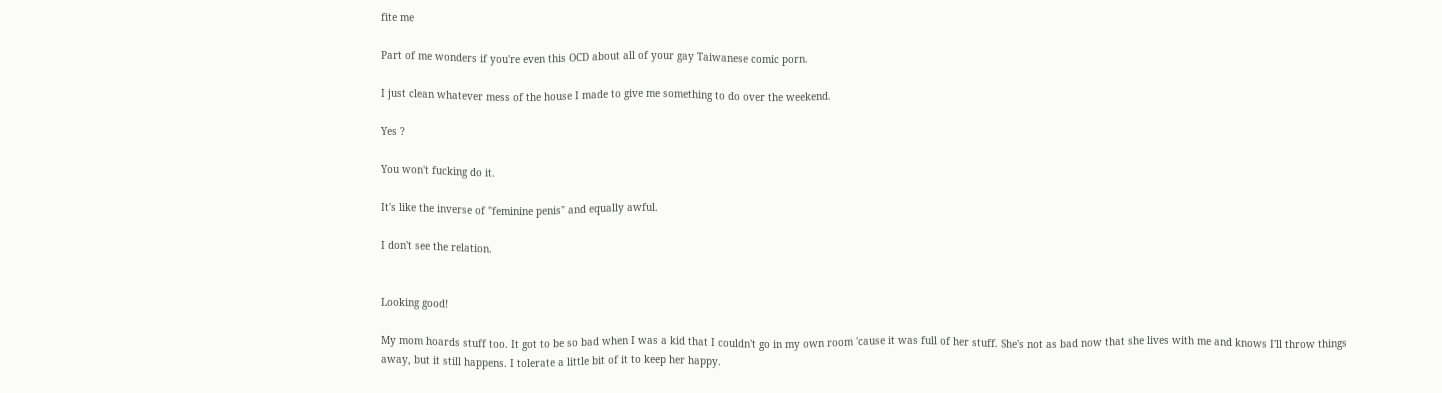fite me

Part of me wonders if you're even this OCD about all of your gay Taiwanese comic porn.

I just clean whatever mess of the house I made to give me something to do over the weekend.

Yes ?

You won't fucking do it.

It's like the inverse of "feminine penis" and equally awful.

I don't see the relation.


Looking good!

My mom hoards stuff too. It got to be so bad when I was a kid that I couldn't go in my own room 'cause it was full of her stuff. She's not as bad now that she lives with me and knows I'll throw things away, but it still happens. I tolerate a little bit of it to keep her happy.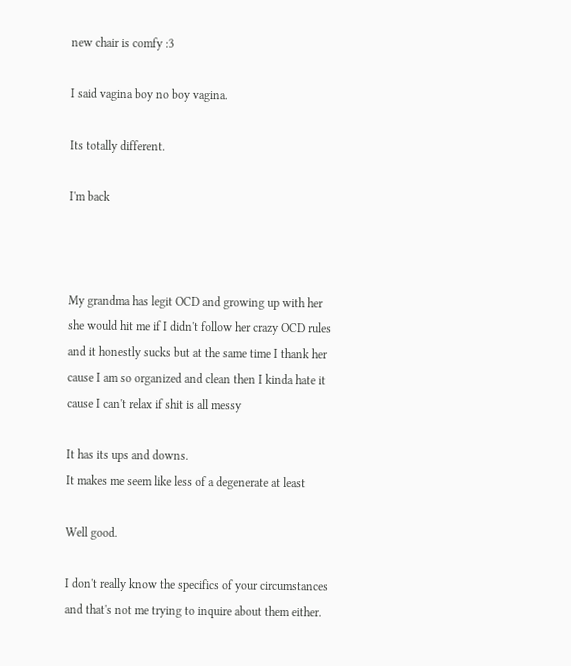new chair is comfy :3

I said vagina boy no boy vagina.

Its totally different.

I'm back



My grandma has legit OCD and growing up with her she would hit me if I didn't follow her crazy OCD rules and it honestly sucks but at the same time I thank her cause I am so organized and clean then I kinda hate it cause I can't relax if shit is all messy

It has its ups and downs.
It makes me seem like less of a degenerate at least

Well good.

I don't really know the specifics of your circumstances and that's not me trying to inquire about them either.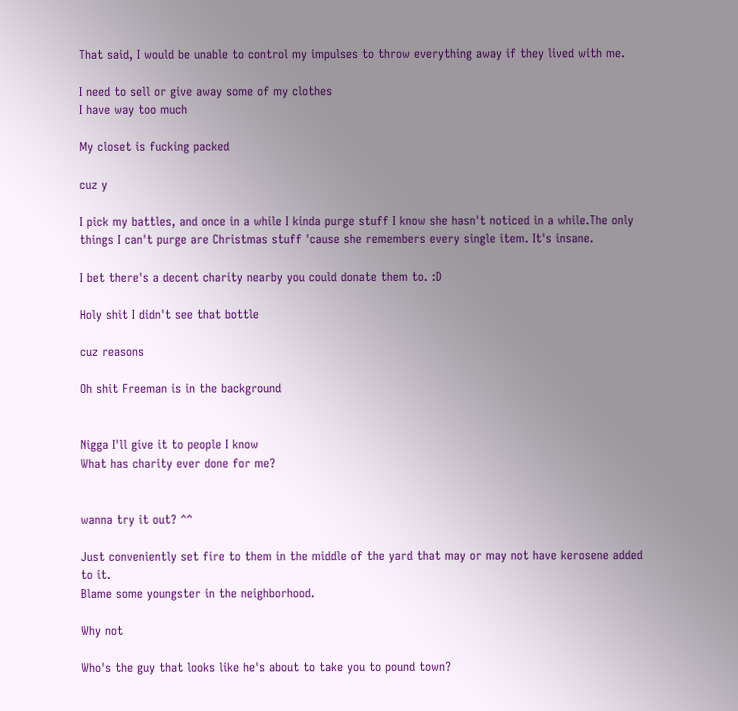That said, I would be unable to control my impulses to throw everything away if they lived with me.

I need to sell or give away some of my clothes
I have way too much

My closet is fucking packed

cuz y

I pick my battles, and once in a while I kinda purge stuff I know she hasn't noticed in a while.The only things I can't purge are Christmas stuff 'cause she remembers every single item. It's insane.

I bet there's a decent charity nearby you could donate them to. :D

Holy shit I didn't see that bottle

cuz reasons

Oh shit Freeman is in the background


Nigga I'll give it to people I know
What has charity ever done for me?


wanna try it out? ^^

Just conveniently set fire to them in the middle of the yard that may or may not have kerosene added to it.
Blame some youngster in the neighborhood.

Why not

Who's the guy that looks like he's about to take you to pound town?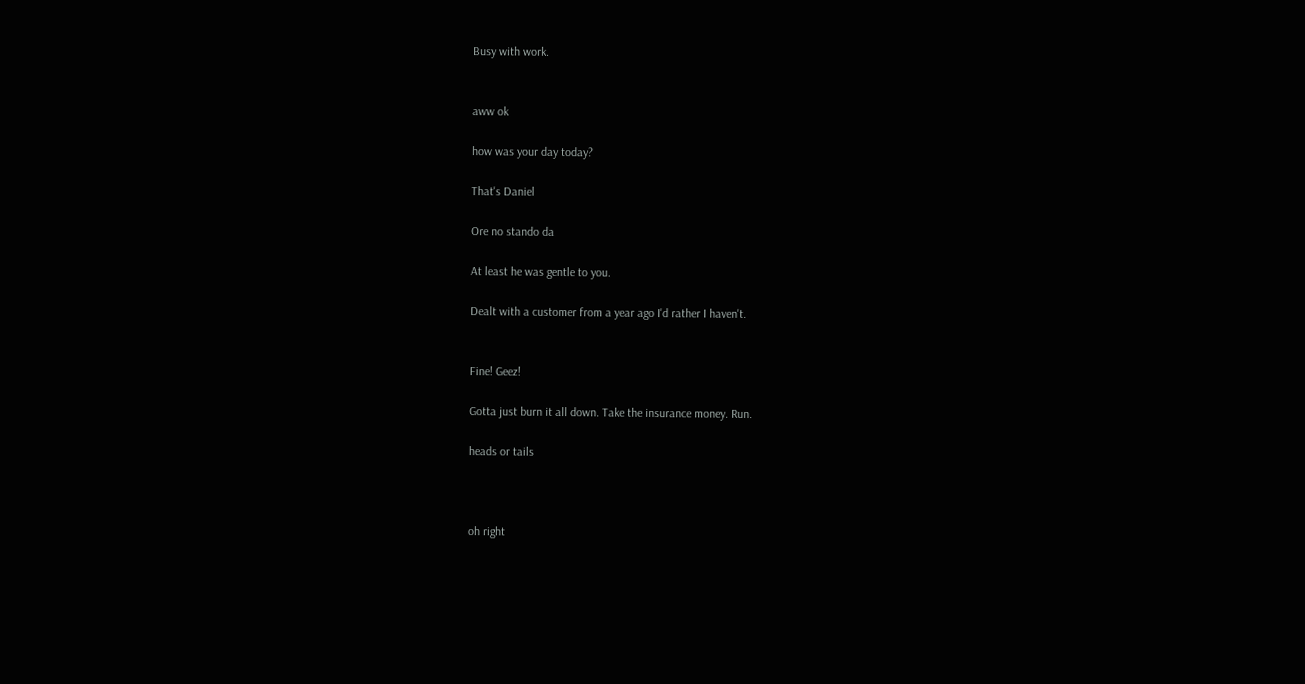Busy with work.


aww ok

how was your day today?

That's Daniel

Ore no stando da

At least he was gentle to you.

Dealt with a customer from a year ago I'd rather I haven't.


Fine! Geez!

Gotta just burn it all down. Take the insurance money. Run.

heads or tails



oh right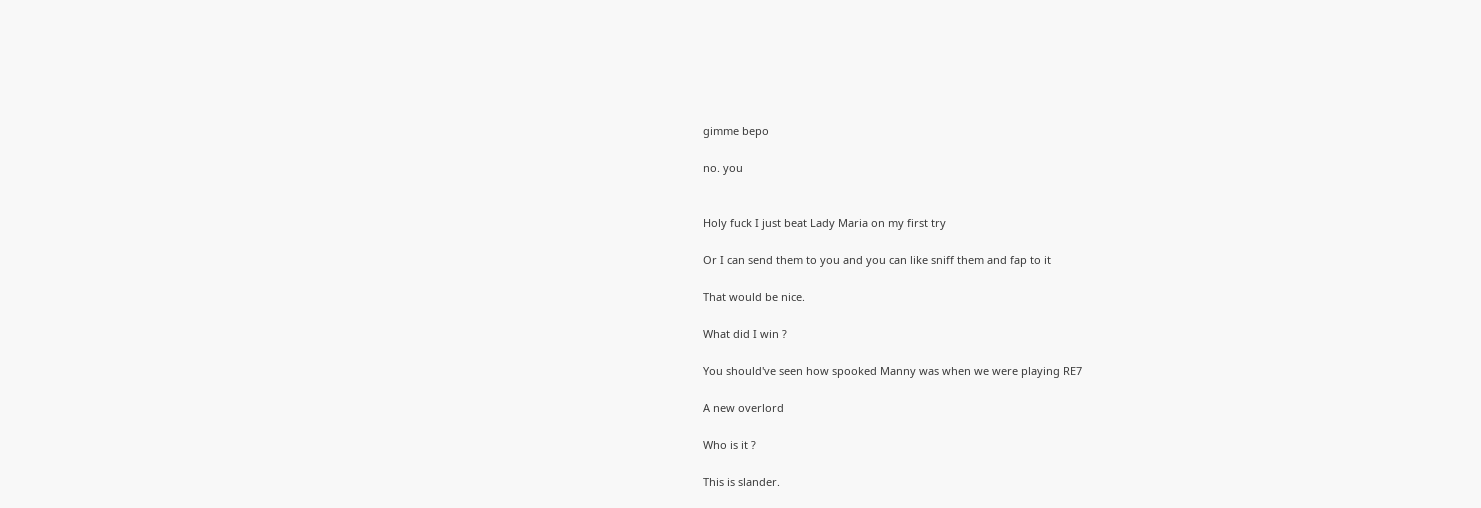gimme bepo

no. you


Holy fuck I just beat Lady Maria on my first try

Or I can send them to you and you can like sniff them and fap to it

That would be nice.

What did I win ?

You should've seen how spooked Manny was when we were playing RE7

A new overlord

Who is it ?

This is slander.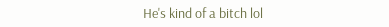He's kind of a bitch lol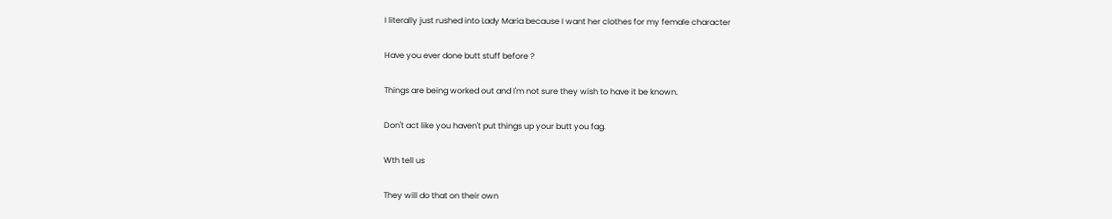I literally just rushed into Lady Maria because I want her clothes for my female character

Have you ever done butt stuff before ?

Things are being worked out and I'm not sure they wish to have it be known.

Don't act like you haven't put things up your butt you fag.

Wth tell us

They will do that on their own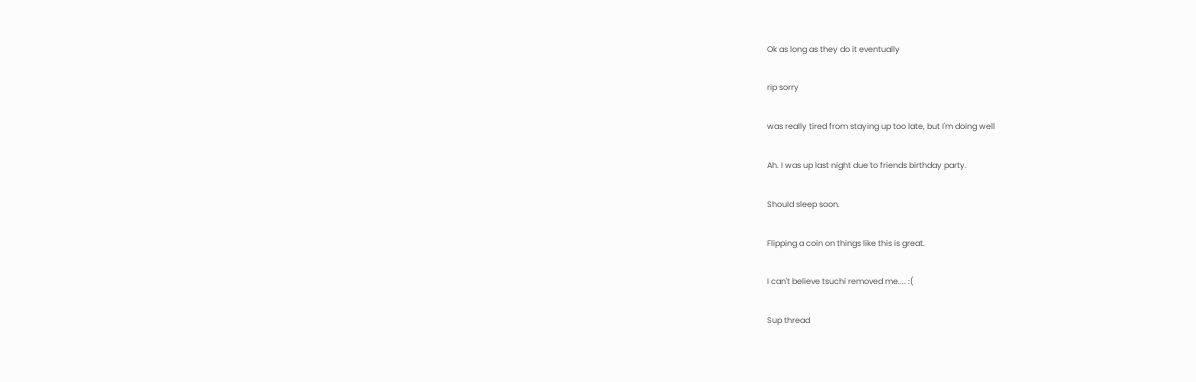Ok as long as they do it eventually

rip sorry

was really tired from staying up too late, but I'm doing well

Ah. I was up last night due to friends birthday party.

Should sleep soon.

Flipping a coin on things like this is great.

I can't believe tsuchi removed me.... :(

Sup thread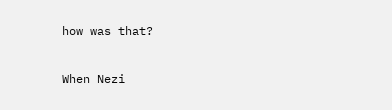how was that?

When Nezi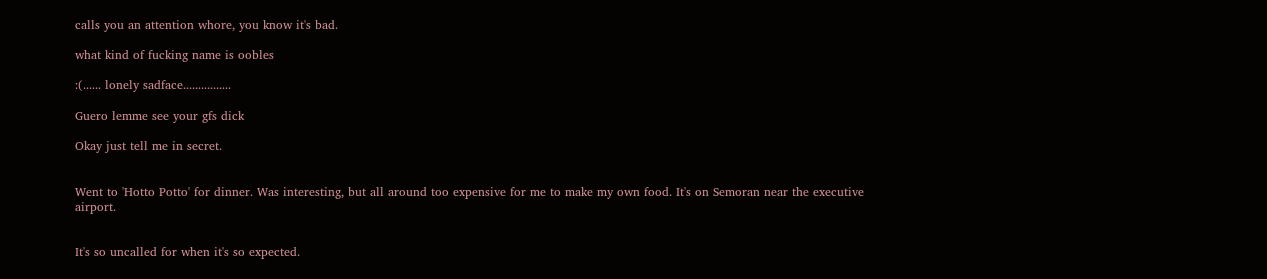calls you an attention whore, you know it's bad.

what kind of fucking name is oobles

:(...... lonely sadface................

Guero lemme see your gfs dick

Okay just tell me in secret.


Went to 'Hotto Potto' for dinner. Was interesting, but all around too expensive for me to make my own food. It's on Semoran near the executive airport.


It's so uncalled for when it's so expected.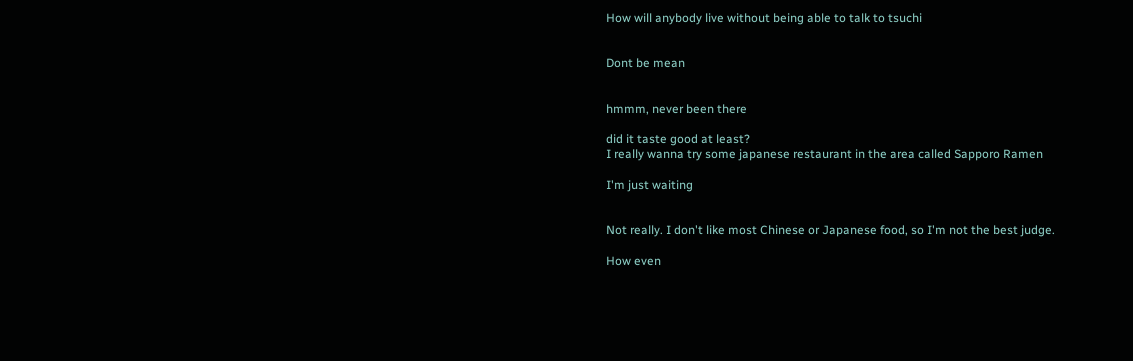How will anybody live without being able to talk to tsuchi


Dont be mean


hmmm, never been there

did it taste good at least?
I really wanna try some japanese restaurant in the area called Sapporo Ramen

I'm just waiting


Not really. I don't like most Chinese or Japanese food, so I'm not the best judge.

How even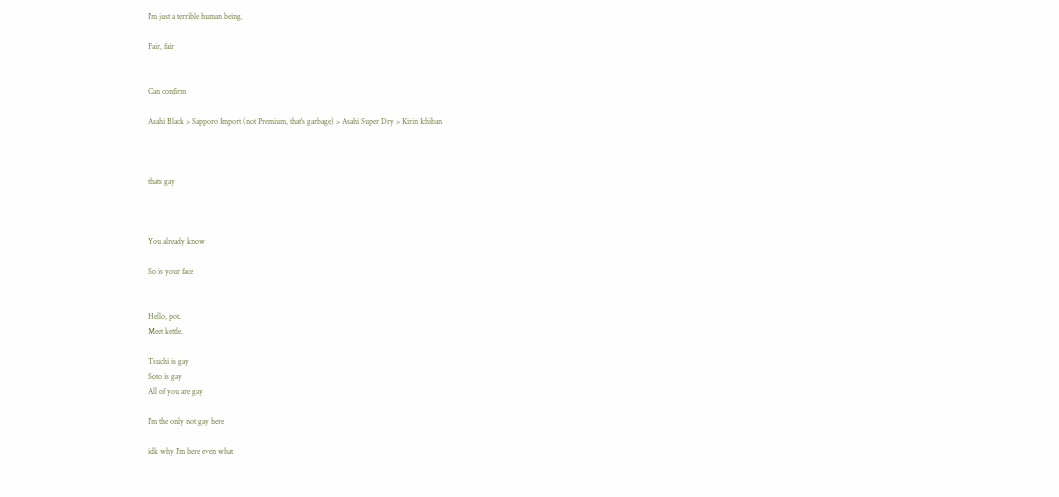I'm just a terrible human being.

Fair, fair


Can confirm

Asahi Black > Sapporo Import (not Premium, that's garbage) > Asahi Super Dry > Kirin Ichiban



thats gay



You already know

So is your face


Hello, pot.
Meet kettle.

Tsuchi is gay
Soto is gay
All of you are gay

I'm the only not gay here

idk why I'm here even what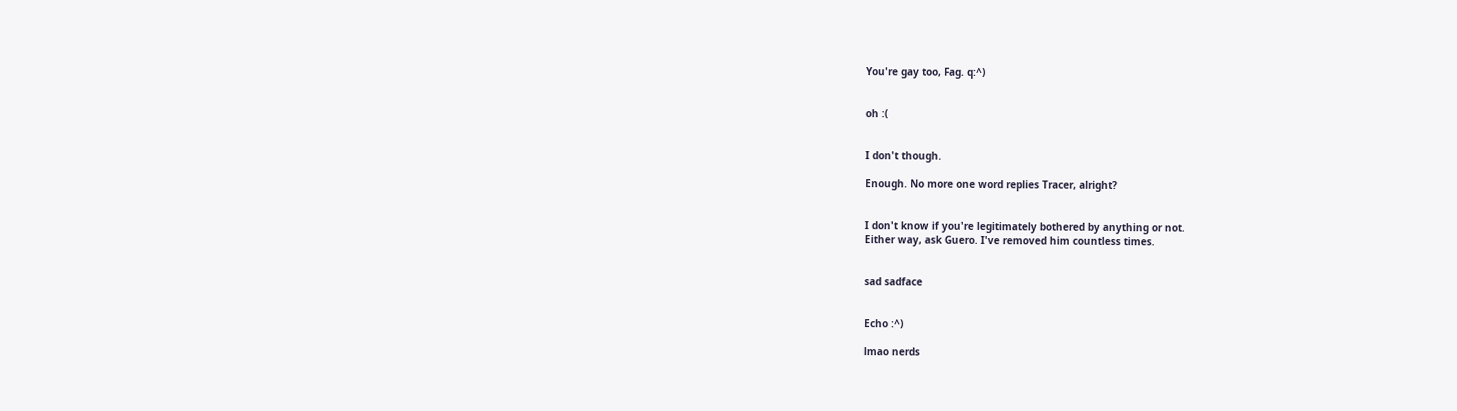You're gay too, Fag. q:^)


oh :(


I don't though.

Enough. No more one word replies Tracer, alright?


I don't know if you're legitimately bothered by anything or not.
Either way, ask Guero. I've removed him countless times.


sad sadface


Echo :^)

lmao nerds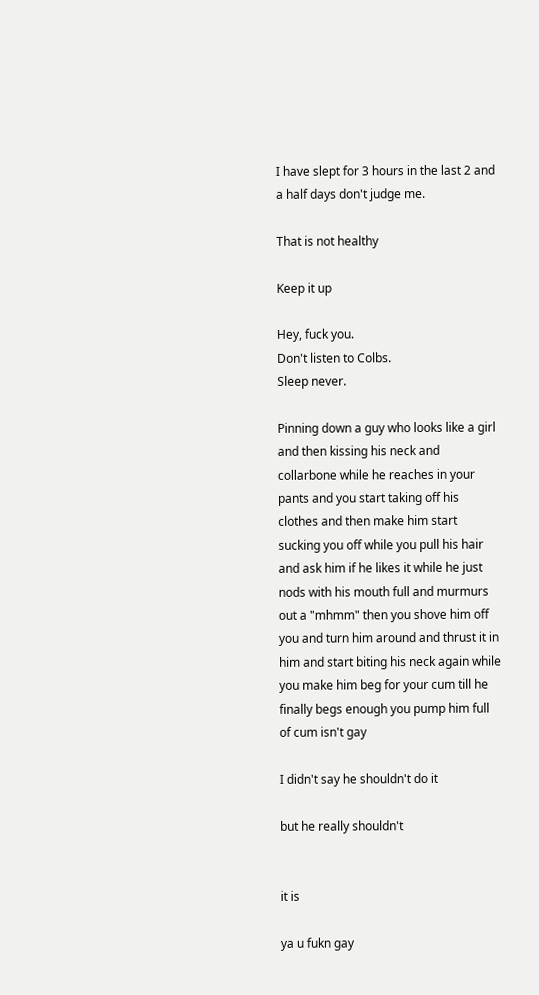I have slept for 3 hours in the last 2 and a half days don't judge me.

That is not healthy

Keep it up

Hey, fuck you.
Don't listen to Colbs.
Sleep never.

Pinning down a guy who looks like a girl and then kissing his neck and collarbone while he reaches in your pants and you start taking off his clothes and then make him start sucking you off while you pull his hair and ask him if he likes it while he just nods with his mouth full and murmurs out a "mhmm" then you shove him off you and turn him around and thrust it in him and start biting his neck again while you make him beg for your cum till he finally begs enough you pump him full of cum isn't gay

I didn't say he shouldn't do it

but he really shouldn't


it is

ya u fukn gay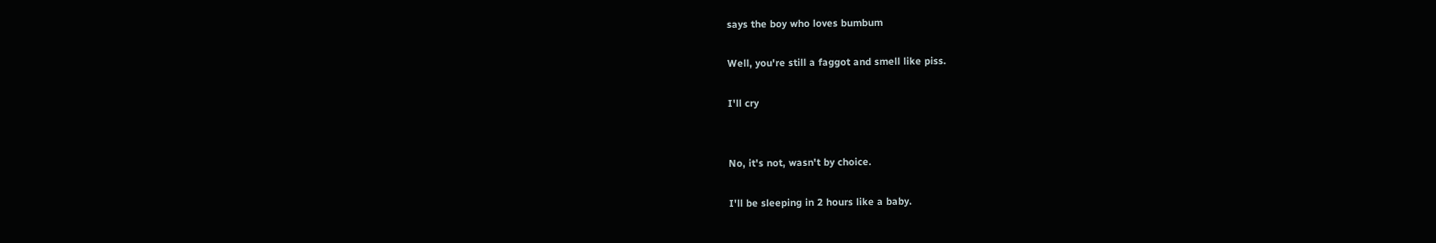says the boy who loves bumbum

Well, you're still a faggot and smell like piss.

I'll cry


No, it's not, wasn't by choice.

I'll be sleeping in 2 hours like a baby.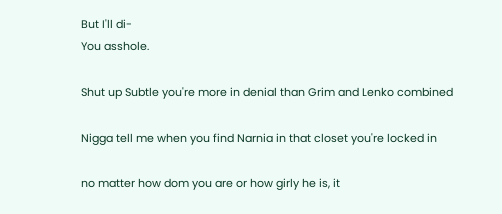But I'll di-
You asshole.

Shut up Subtle you're more in denial than Grim and Lenko combined

Nigga tell me when you find Narnia in that closet you're locked in

no matter how dom you are or how girly he is, it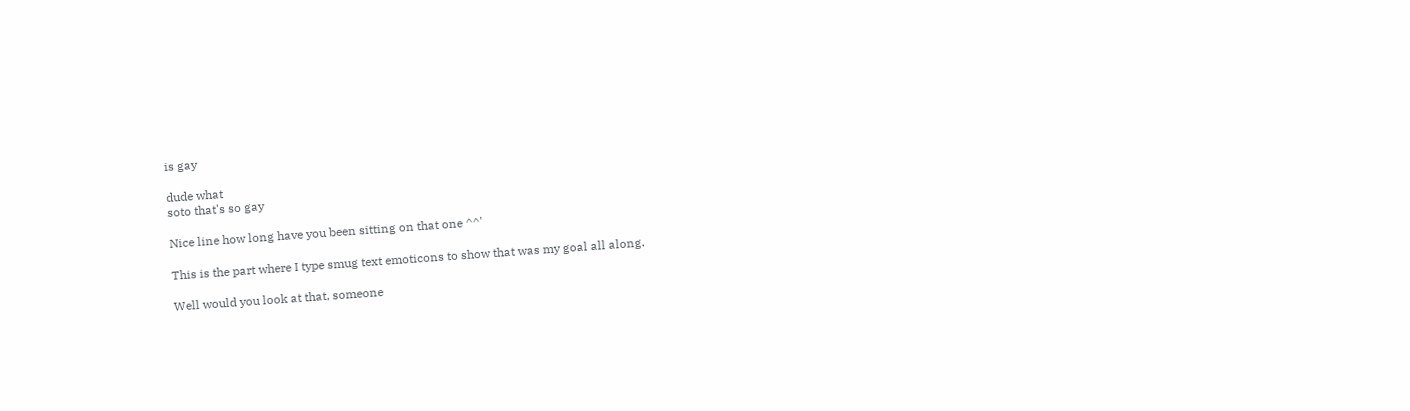is gay

dude what
soto that's so gay

Nice line how long have you been sitting on that one ^^'

This is the part where I type smug text emoticons to show that was my goal all along.

Well would you look at that, someone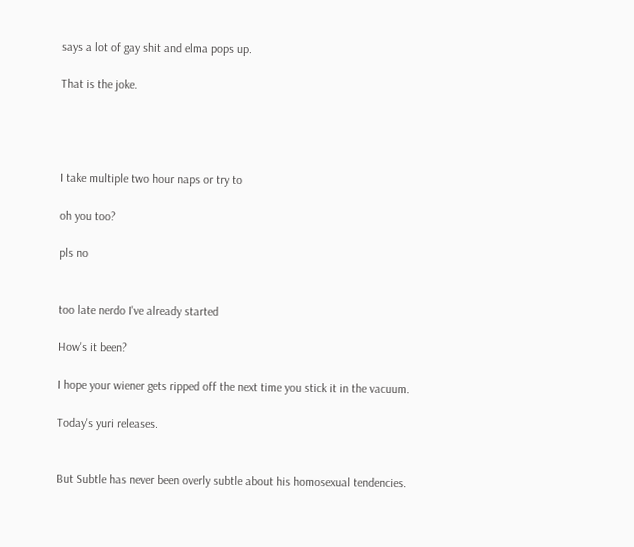says a lot of gay shit and elma pops up.

That is the joke.




I take multiple two hour naps or try to

oh you too?

pls no


too late nerdo I've already started

How's it been?

I hope your wiener gets ripped off the next time you stick it in the vacuum.

Today's yuri releases.


But Subtle has never been overly subtle about his homosexual tendencies.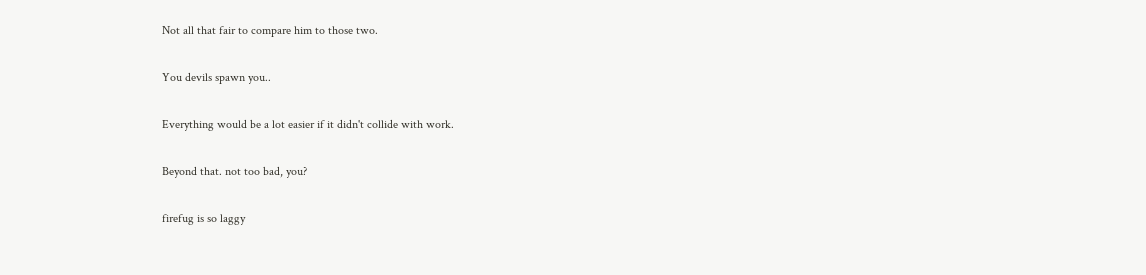Not all that fair to compare him to those two.

You devils spawn you..

Everything would be a lot easier if it didn't collide with work.

Beyond that. not too bad, you?

firefug is so laggy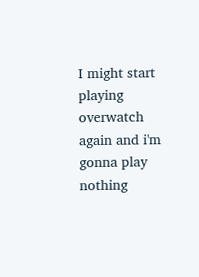I might start playing overwatch again and i'm gonna play nothing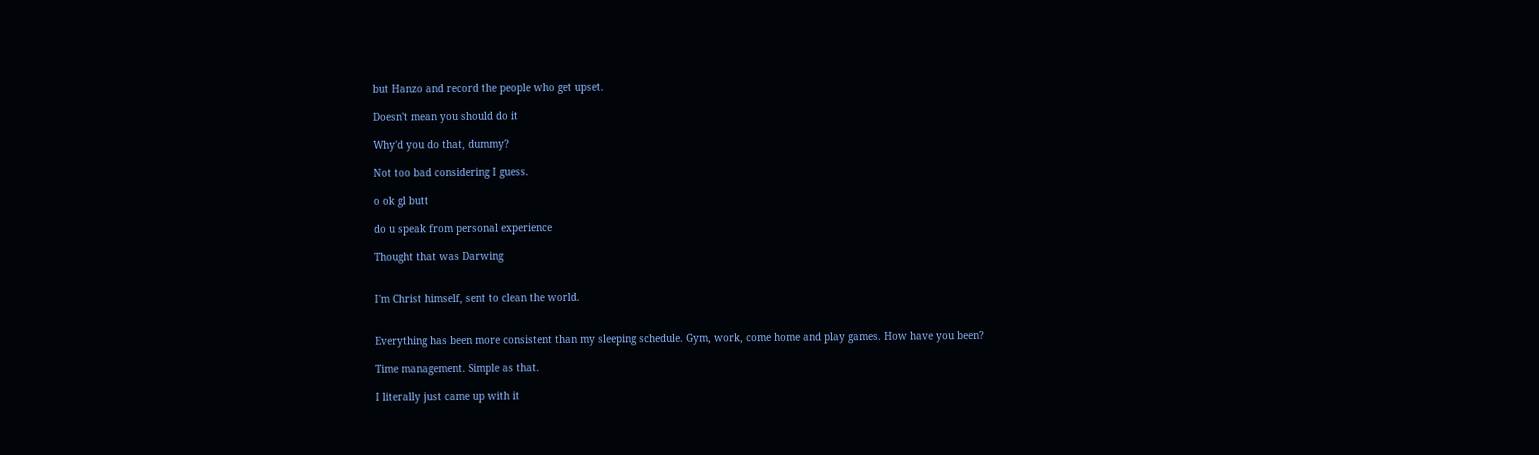but Hanzo and record the people who get upset.

Doesn't mean you should do it

Why'd you do that, dummy?

Not too bad considering I guess.

o ok gl butt

do u speak from personal experience

Thought that was Darwing


I'm Christ himself, sent to clean the world.


Everything has been more consistent than my sleeping schedule. Gym, work, come home and play games. How have you been?

Time management. Simple as that.

I literally just came up with it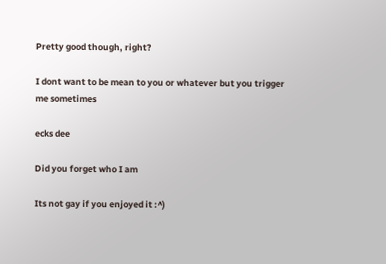Pretty good though, right?

I dont want to be mean to you or whatever but you trigger me sometimes

ecks dee

Did you forget who I am

Its not gay if you enjoyed it :^)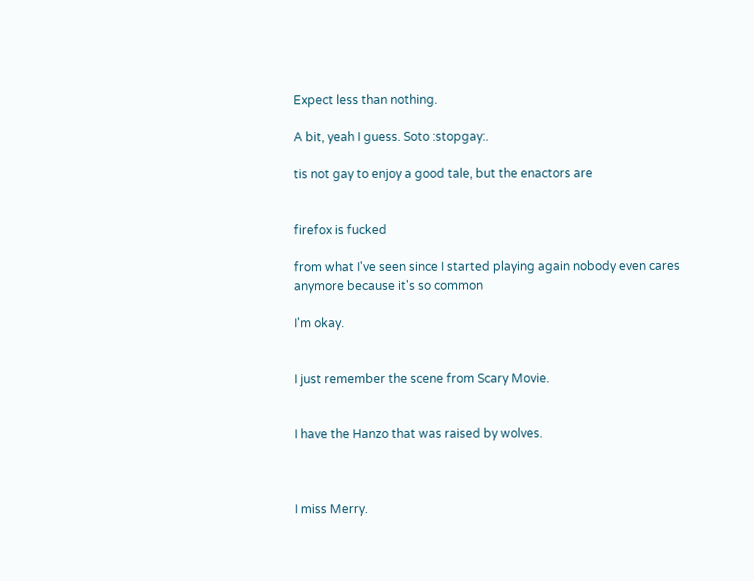Expect less than nothing.

A bit, yeah I guess. Soto :stopgay:.

tis not gay to enjoy a good tale, but the enactors are


firefox is fucked

from what I've seen since I started playing again nobody even cares anymore because it's so common

I'm okay.


I just remember the scene from Scary Movie.


I have the Hanzo that was raised by wolves.



I miss Merry.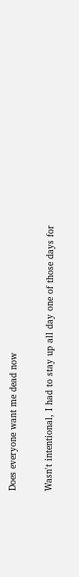Does everyone want me dead now

Wasn't intentional, I had to stay up all day one of those days for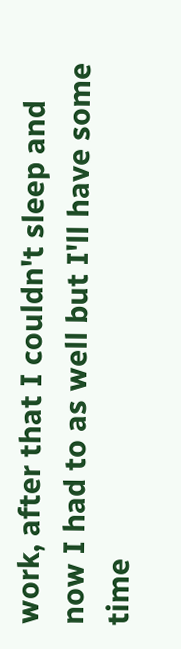work, after that I couldn't sleep and now I had to as well but I'll have some time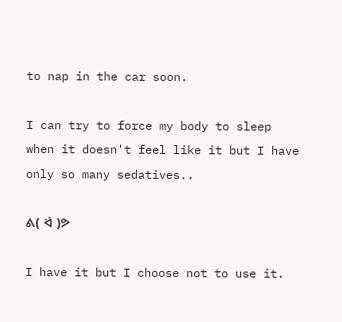to nap in the car soon.

I can try to force my body to sleep when it doesn't feel like it but I have only so many sedatives..

ᕕ( ᐛ )ᕗ

I have it but I choose not to use it.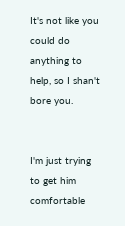It's not like you could do anything to help, so I shan't bore you.


I'm just trying to get him comfortable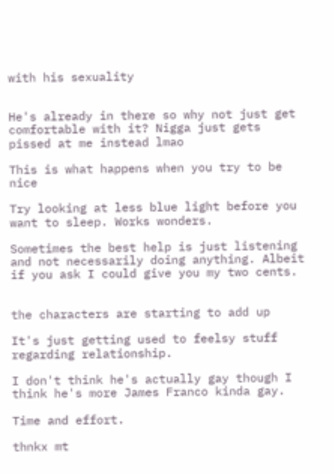with his sexuality


He's already in there so why not just get comfortable with it? Nigga just gets pissed at me instead lmao

This is what happens when you try to be nice

Try looking at less blue light before you want to sleep. Works wonders.

Sometimes the best help is just listening and not necessarily doing anything. Albeit if you ask I could give you my two cents.


the characters are starting to add up

It's just getting used to feelsy stuff regarding relationship.

I don't think he's actually gay though I think he's more James Franco kinda gay.

Time and effort.

thnkx mt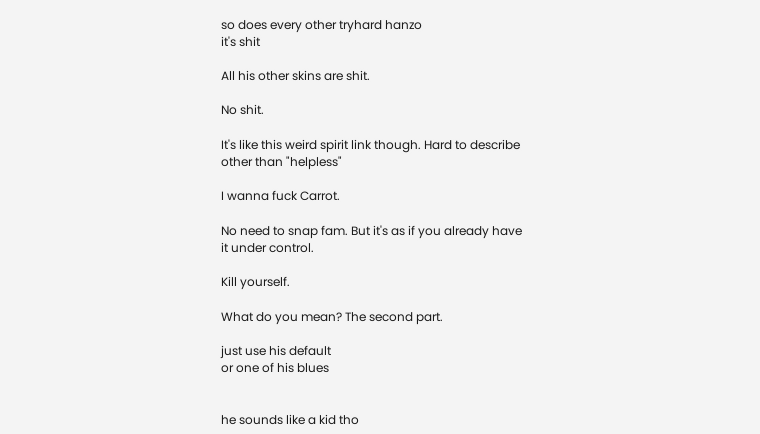so does every other tryhard hanzo
it's shit

All his other skins are shit.

No shit.

It's like this weird spirit link though. Hard to describe other than "helpless"

I wanna fuck Carrot.

No need to snap fam. But it's as if you already have it under control.

Kill yourself.

What do you mean? The second part.

just use his default
or one of his blues


he sounds like a kid tho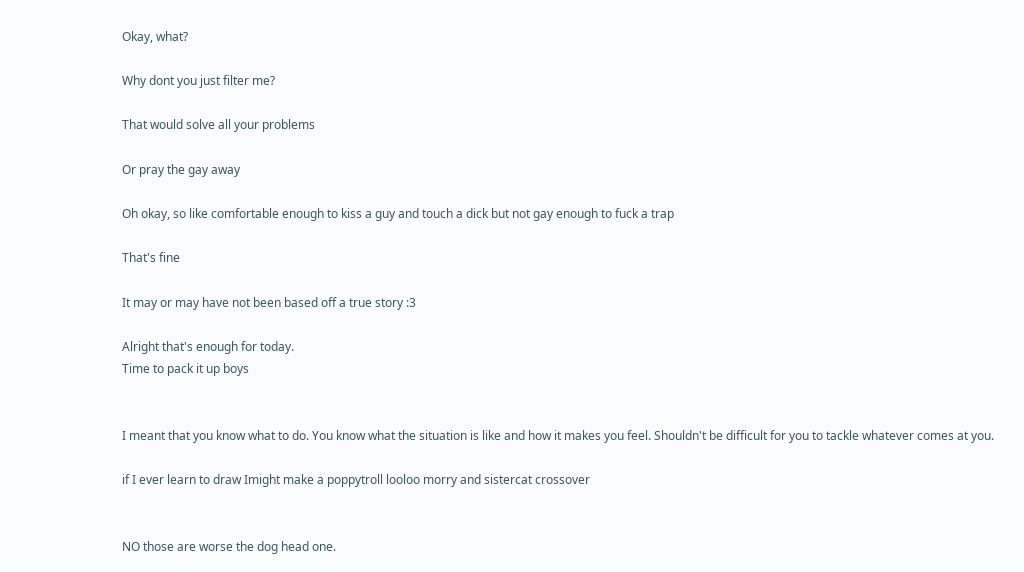Okay, what?

Why dont you just filter me?

That would solve all your problems

Or pray the gay away

Oh okay, so like comfortable enough to kiss a guy and touch a dick but not gay enough to fuck a trap

That's fine

It may or may have not been based off a true story :3

Alright that's enough for today.
Time to pack it up boys


I meant that you know what to do. You know what the situation is like and how it makes you feel. Shouldn't be difficult for you to tackle whatever comes at you.

if I ever learn to draw Imight make a poppytroll looloo morry and sistercat crossover


NO those are worse the dog head one.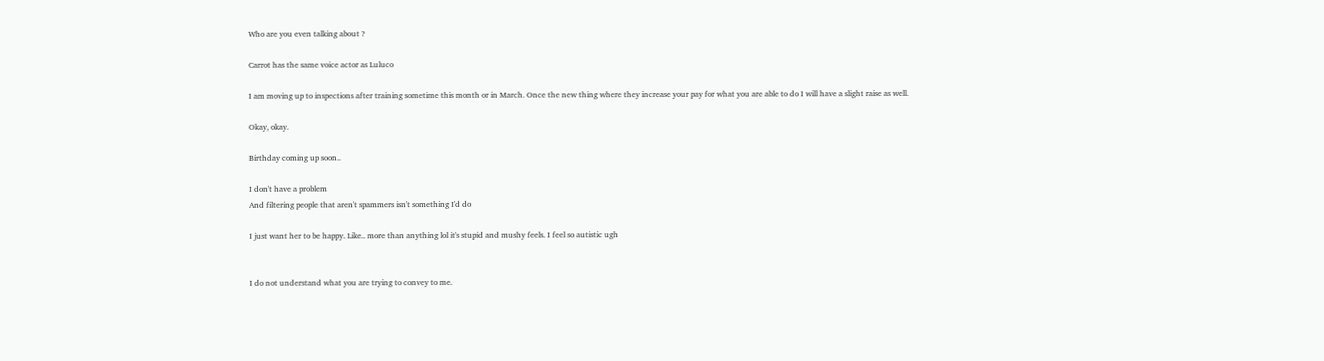Who are you even talking about ?

Carrot has the same voice actor as Luluco

I am moving up to inspections after training sometime this month or in March. Once the new thing where they increase your pay for what you are able to do I will have a slight raise as well.

Okay, okay.

Birthday coming up soon..

I don't have a problem
And filtering people that aren't spammers isn't something I'd do

I just want her to be happy. Like.. more than anything lol it's stupid and mushy feels. I feel so autistic ugh


I do not understand what you are trying to convey to me.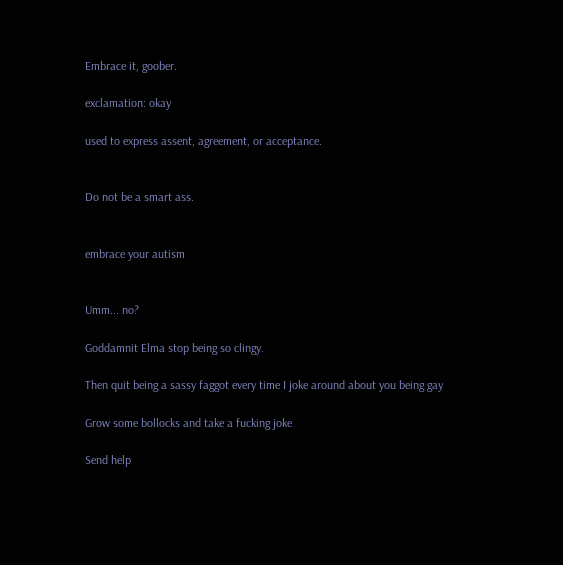Embrace it, goober.

exclamation: okay

used to express assent, agreement, or acceptance.


Do not be a smart ass.


embrace your autism


Umm... no?

Goddamnit Elma stop being so clingy.

Then quit being a sassy faggot every time I joke around about you being gay

Grow some bollocks and take a fucking joke

Send help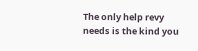The only help revy needs is the kind you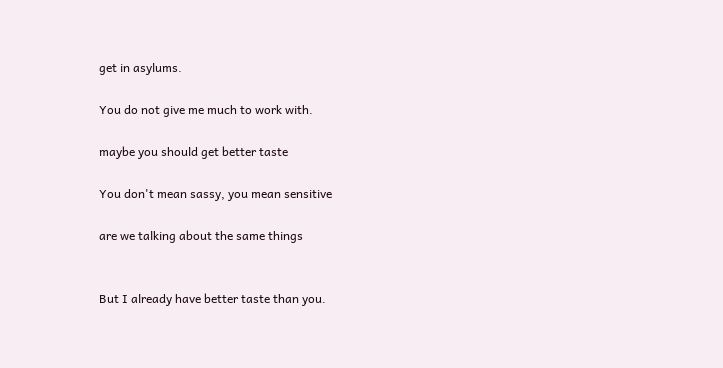get in asylums.

You do not give me much to work with.

maybe you should get better taste

You don't mean sassy, you mean sensitive

are we talking about the same things


But I already have better taste than you.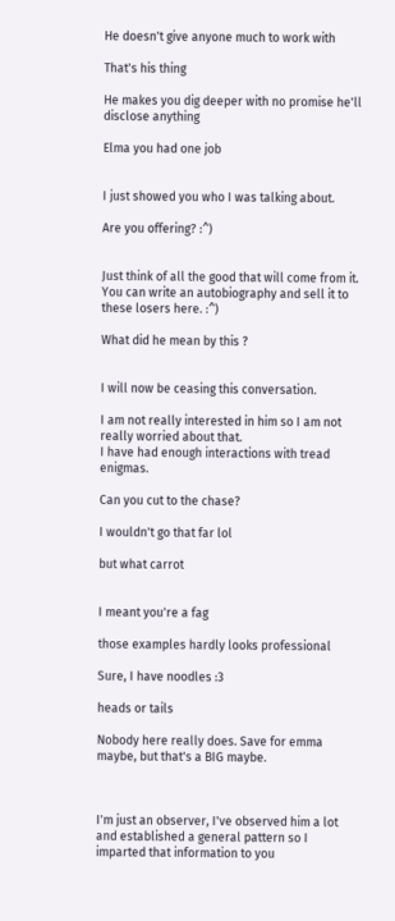He doesn't give anyone much to work with

That's his thing

He makes you dig deeper with no promise he'll disclose anything

Elma you had one job


I just showed you who I was talking about.

Are you offering? :^)


Just think of all the good that will come from it. You can write an autobiography and sell it to these losers here. :^)

What did he mean by this ?


I will now be ceasing this conversation.

I am not really interested in him so I am not really worried about that.
I have had enough interactions with tread enigmas.

Can you cut to the chase?

I wouldn't go that far lol

but what carrot


I meant you're a fag

those examples hardly looks professional

Sure, I have noodles :3

heads or tails

Nobody here really does. Save for emma maybe, but that's a BIG maybe.



I'm just an observer, I've observed him a lot and established a general pattern so I imparted that information to you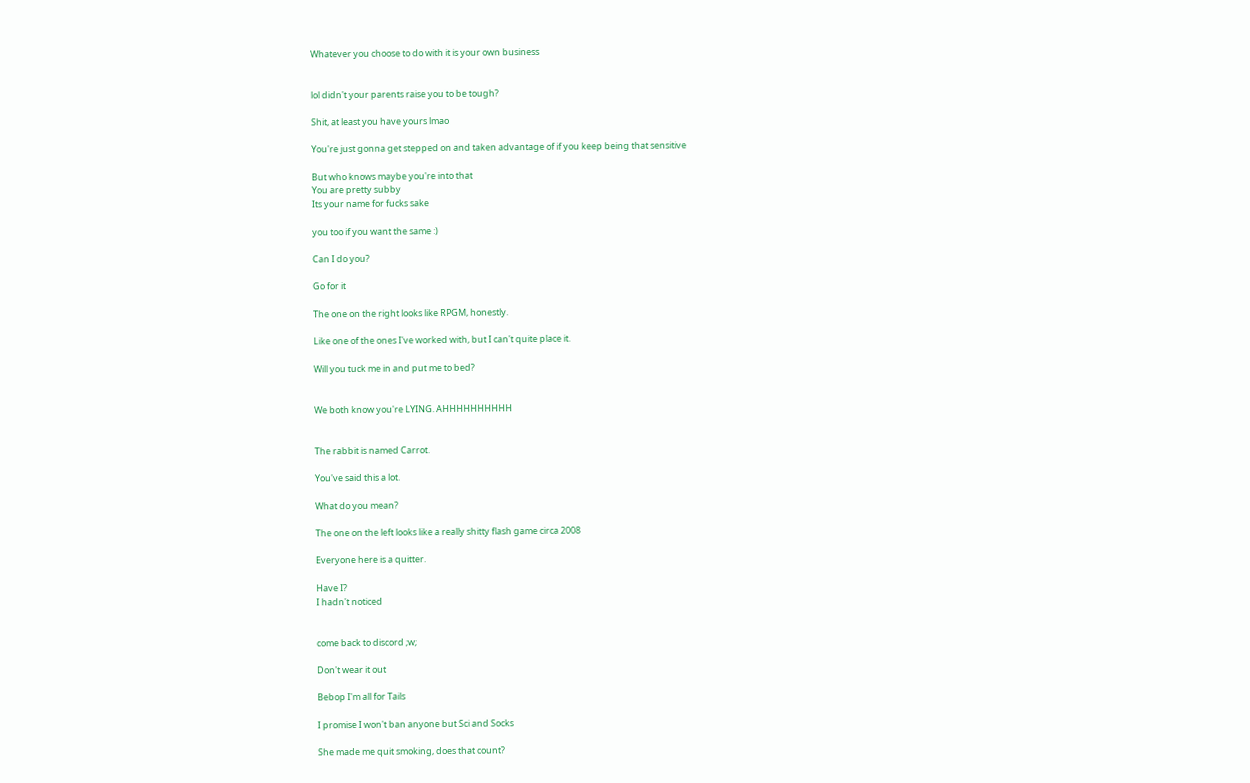Whatever you choose to do with it is your own business


lol didn't your parents raise you to be tough?

Shit, at least you have yours lmao

You're just gonna get stepped on and taken advantage of if you keep being that sensitive

But who knows maybe you're into that
You are pretty subby
Its your name for fucks sake

you too if you want the same :)

Can I do you?

Go for it

The one on the right looks like RPGM, honestly.

Like one of the ones I've worked with, but I can't quite place it.

Will you tuck me in and put me to bed?


We both know you're LYING. AHHHHHHHHHH


The rabbit is named Carrot.

You've said this a lot.

What do you mean?

The one on the left looks like a really shitty flash game circa 2008

Everyone here is a quitter.

Have I?
I hadn't noticed


come back to discord ;w;

Don't wear it out

Bebop I'm all for Tails

I promise I won't ban anyone but Sci and Socks

She made me quit smoking, does that count?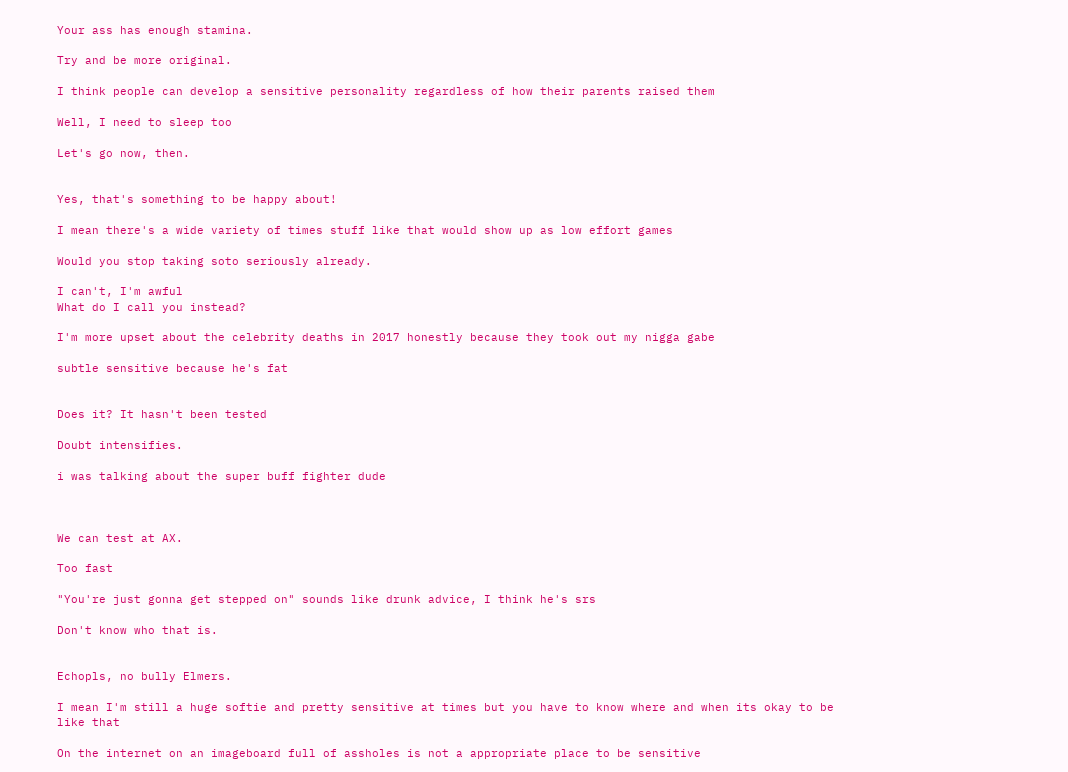Your ass has enough stamina.

Try and be more original.

I think people can develop a sensitive personality regardless of how their parents raised them

Well, I need to sleep too

Let's go now, then.


Yes, that's something to be happy about!

I mean there's a wide variety of times stuff like that would show up as low effort games

Would you stop taking soto seriously already.

I can't, I'm awful
What do I call you instead?

I'm more upset about the celebrity deaths in 2017 honestly because they took out my nigga gabe

subtle sensitive because he's fat


Does it? It hasn't been tested

Doubt intensifies.

i was talking about the super buff fighter dude



We can test at AX.

Too fast

"You're just gonna get stepped on" sounds like drunk advice, I think he's srs

Don't know who that is.


Echopls, no bully Elmers.

I mean I'm still a huge softie and pretty sensitive at times but you have to know where and when its okay to be like that

On the internet on an imageboard full of assholes is not a appropriate place to be sensitive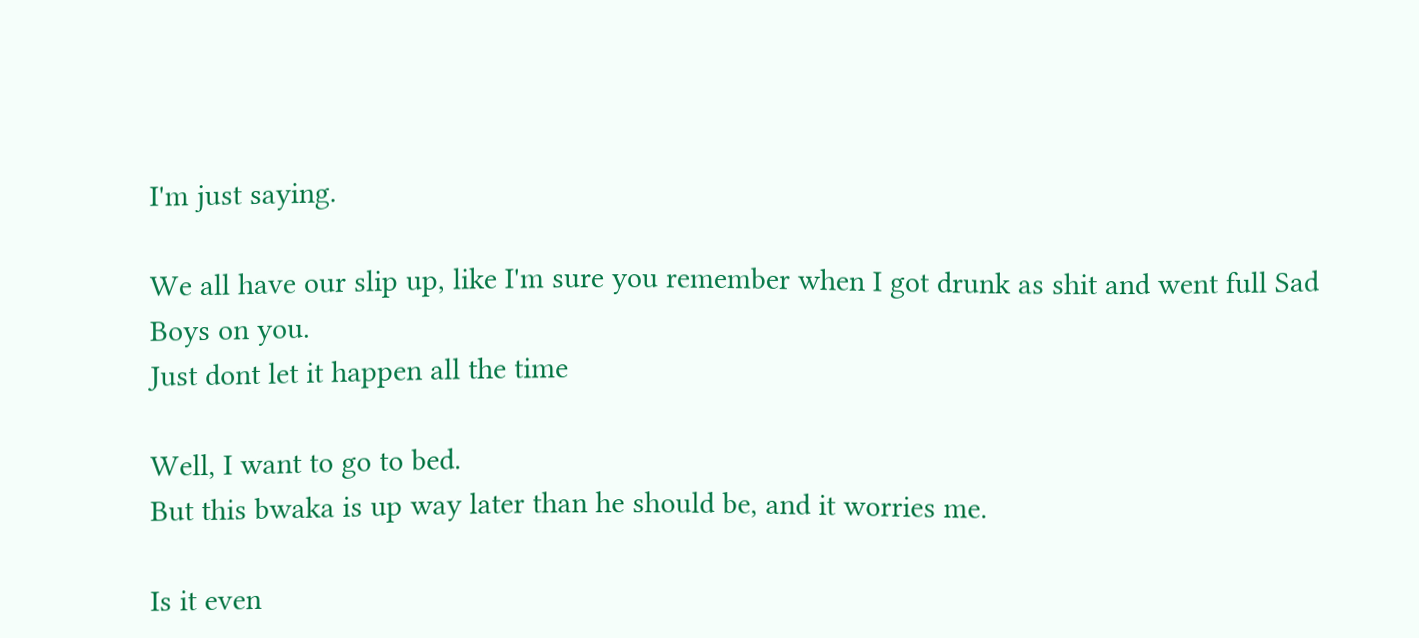I'm just saying.

We all have our slip up, like I'm sure you remember when I got drunk as shit and went full Sad Boys on you.
Just dont let it happen all the time

Well, I want to go to bed.
But this bwaka is up way later than he should be, and it worries me.

Is it even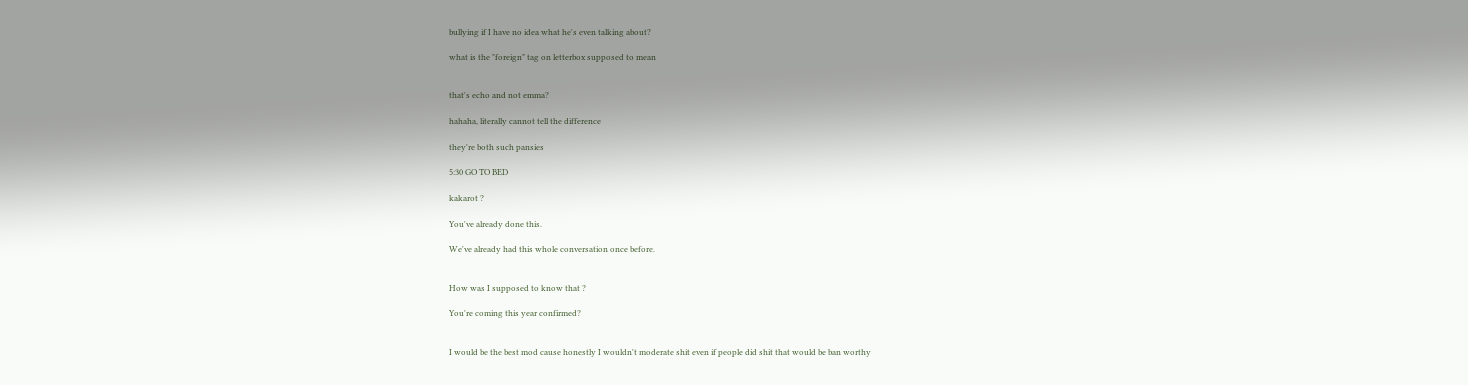bullying if I have no idea what he's even talking about?

what is the "foreign" tag on letterbox supposed to mean


that's echo and not emma?

hahaha, literally cannot tell the difference

they're both such pansies

5:30 GO TO BED

kakarot ?

You've already done this.

We've already had this whole conversation once before.


How was I supposed to know that ?

You're coming this year confirmed?


I would be the best mod cause honestly I wouldn't moderate shit even if people did shit that would be ban worthy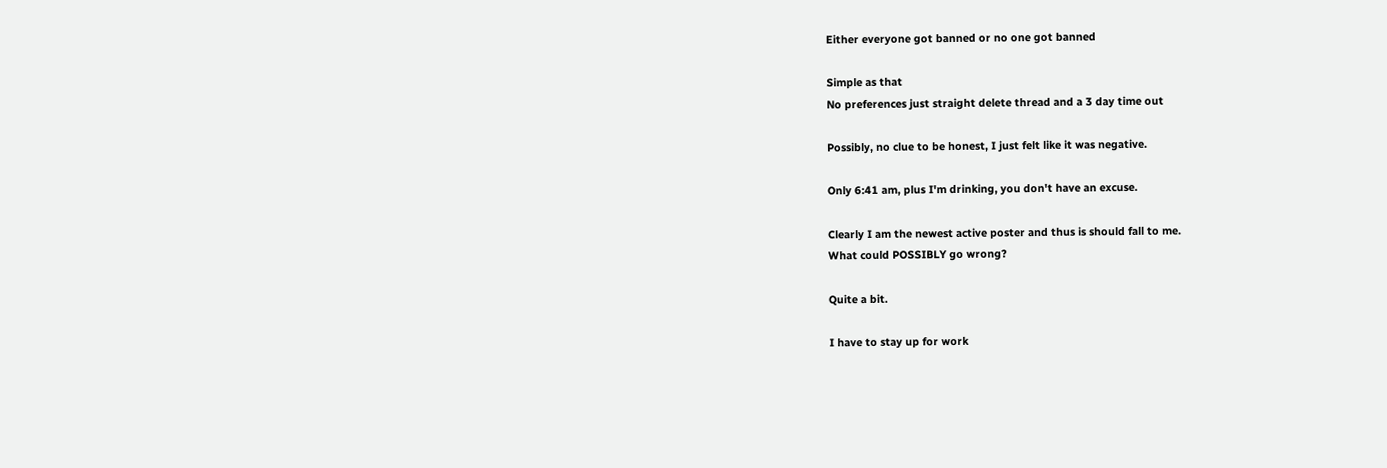Either everyone got banned or no one got banned

Simple as that
No preferences just straight delete thread and a 3 day time out

Possibly, no clue to be honest, I just felt like it was negative.

Only 6:41 am, plus I'm drinking, you don't have an excuse.

Clearly I am the newest active poster and thus is should fall to me.
What could POSSIBLY go wrong?

Quite a bit.

I have to stay up for work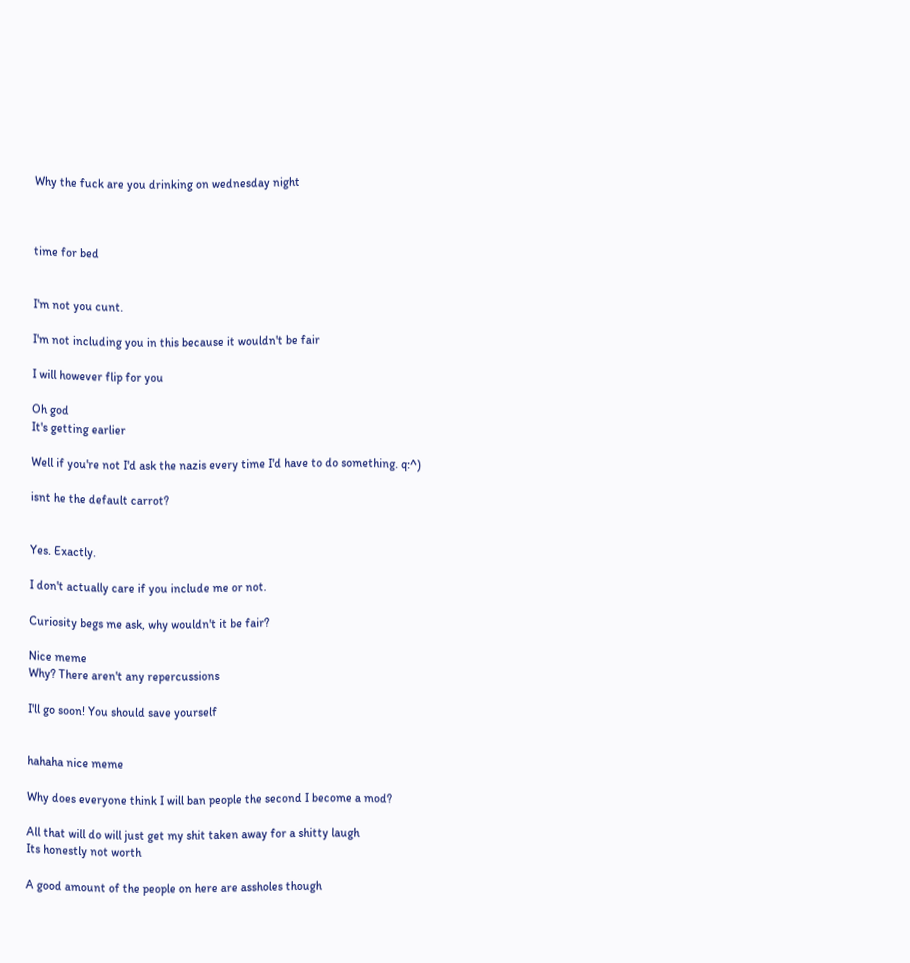Why the fuck are you drinking on wednesday night



time for bed


I'm not you cunt.

I'm not including you in this because it wouldn't be fair

I will however flip for you

Oh god
It's getting earlier

Well if you're not I'd ask the nazis every time I'd have to do something. q:^)

isnt he the default carrot?


Yes. Exactly.

I don't actually care if you include me or not.

Curiosity begs me ask, why wouldn't it be fair?

Nice meme
Why? There aren't any repercussions

I'll go soon! You should save yourself


hahaha nice meme

Why does everyone think I will ban people the second I become a mod?

All that will do will just get my shit taken away for a shitty laugh
Its honestly not worth

A good amount of the people on here are assholes though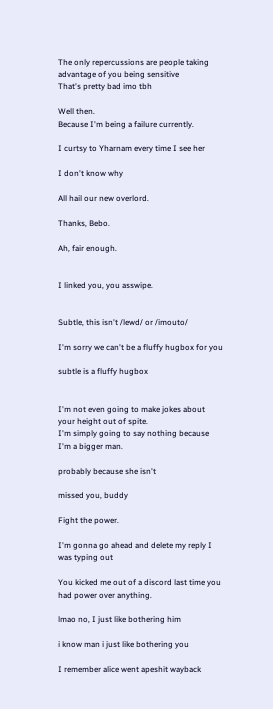The only repercussions are people taking advantage of you being sensitive
That's pretty bad imo tbh

Well then.
Because I'm being a failure currently.

I curtsy to Yharnam every time I see her

I don't know why

All hail our new overlord.

Thanks, Bebo.

Ah, fair enough.


I linked you, you asswipe.


Subtle, this isn't /lewd/ or /imouto/

I'm sorry we can't be a fluffy hugbox for you

subtle is a fluffy hugbox


I'm not even going to make jokes about your height out of spite.
I'm simply going to say nothing because I'm a bigger man.

probably because she isn't

missed you, buddy

Fight the power.

I'm gonna go ahead and delete my reply I was typing out

You kicked me out of a discord last time you had power over anything.

lmao no, I just like bothering him

i know man i just like bothering you

I remember alice went apeshit wayback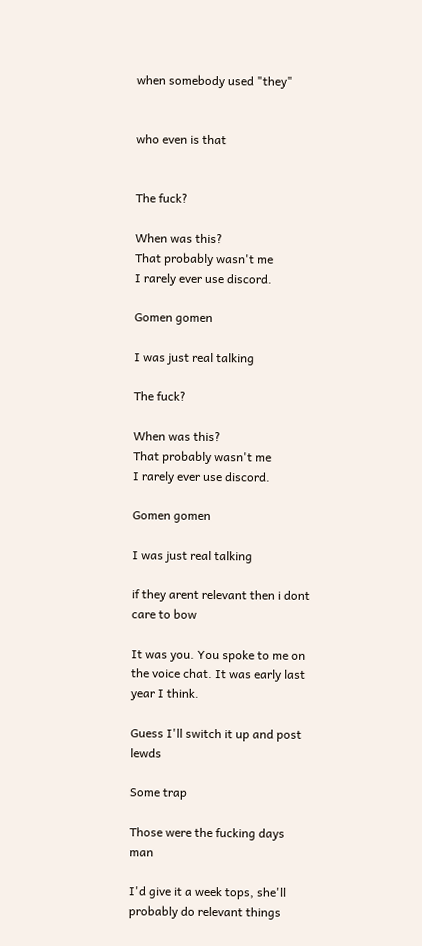when somebody used "they"


who even is that


The fuck?

When was this?
That probably wasn't me
I rarely ever use discord.

Gomen gomen

I was just real talking

The fuck?

When was this?
That probably wasn't me
I rarely ever use discord.

Gomen gomen

I was just real talking

if they arent relevant then i dont care to bow

It was you. You spoke to me on the voice chat. It was early last year I think.

Guess I'll switch it up and post lewds

Some trap

Those were the fucking days man

I'd give it a week tops, she'll probably do relevant things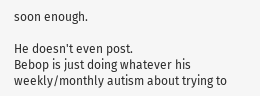soon enough.

He doesn't even post.
Bebop is just doing whatever his weekly/monthly autism about trying to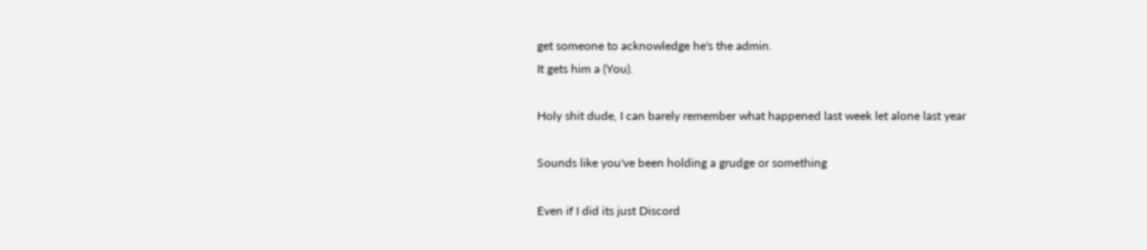get someone to acknowledge he's the admin.
It gets him a (You).

Holy shit dude, I can barely remember what happened last week let alone last year

Sounds like you've been holding a grudge or something

Even if I did its just Discord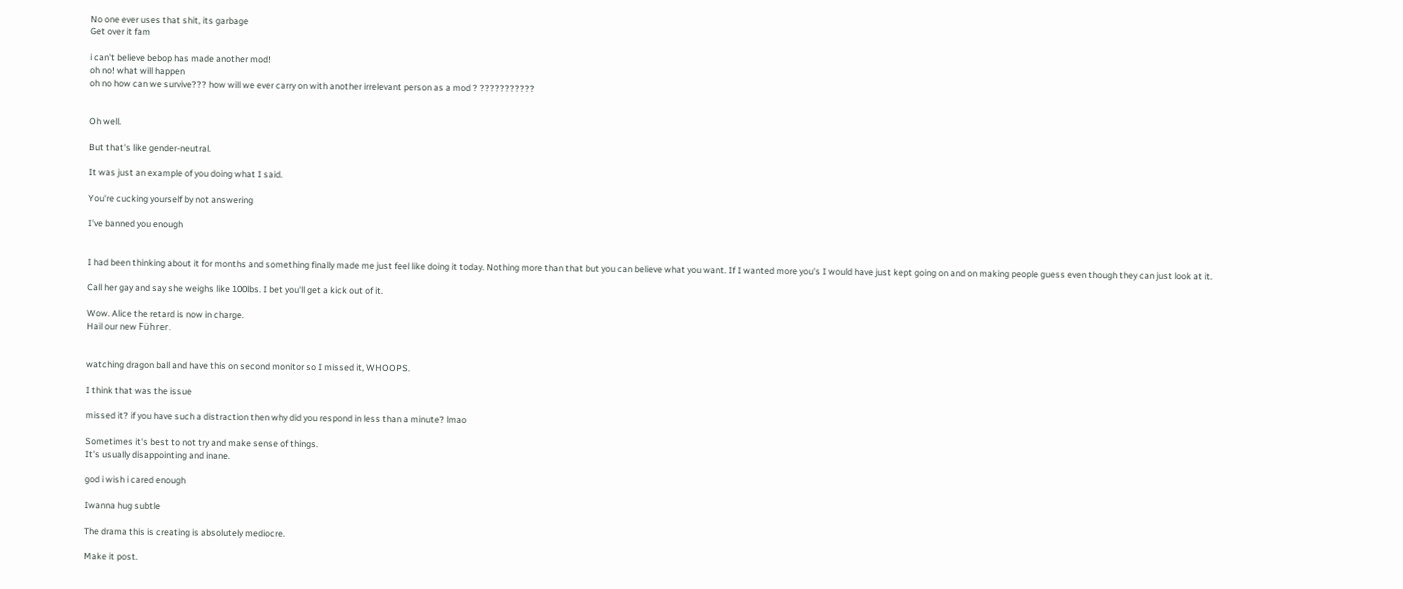No one ever uses that shit, its garbage
Get over it fam

i can't believe bebop has made another mod!
oh no! what will happen
oh no how can we survive??? how will we ever carry on with another irrelevant person as a mod ? ???????????


Oh well.

But that's like gender-neutral.

It was just an example of you doing what I said.

You're cucking yourself by not answering

I've banned you enough


I had been thinking about it for months and something finally made me just feel like doing it today. Nothing more than that but you can believe what you want. If I wanted more you's I would have just kept going on and on making people guess even though they can just look at it.

Call her gay and say she weighs like 100lbs. I bet you'll get a kick out of it.

Wow. Alice the retard is now in charge.
Hail our new Führer.


watching dragon ball and have this on second monitor so I missed it, WHOOPS.

I think that was the issue

missed it? if you have such a distraction then why did you respond in less than a minute? lmao

Sometimes it's best to not try and make sense of things.
It's usually disappointing and inane.

god i wish i cared enough

Iwanna hug subtle

The drama this is creating is absolutely mediocre.

Make it post.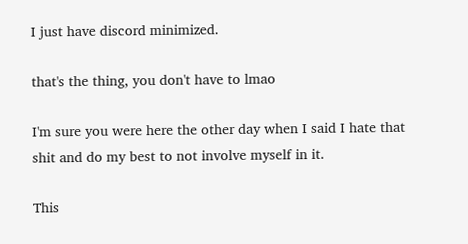I just have discord minimized.

that's the thing, you don't have to lmao

I'm sure you were here the other day when I said I hate that shit and do my best to not involve myself in it.

This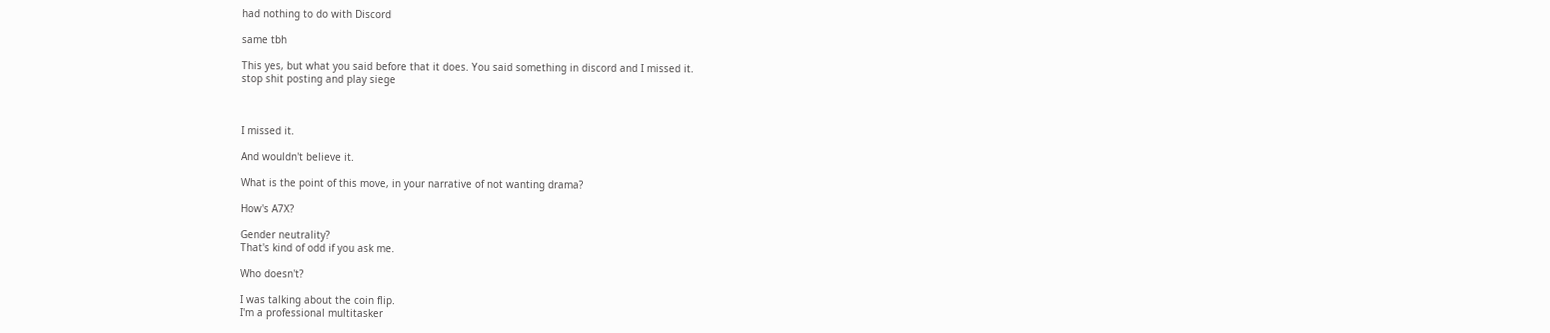had nothing to do with Discord

same tbh

This yes, but what you said before that it does. You said something in discord and I missed it.
stop shit posting and play siege



I missed it.

And wouldn't believe it.

What is the point of this move, in your narrative of not wanting drama?

How's A7X?

Gender neutrality?
That's kind of odd if you ask me.

Who doesn't?

I was talking about the coin flip.
I'm a professional multitasker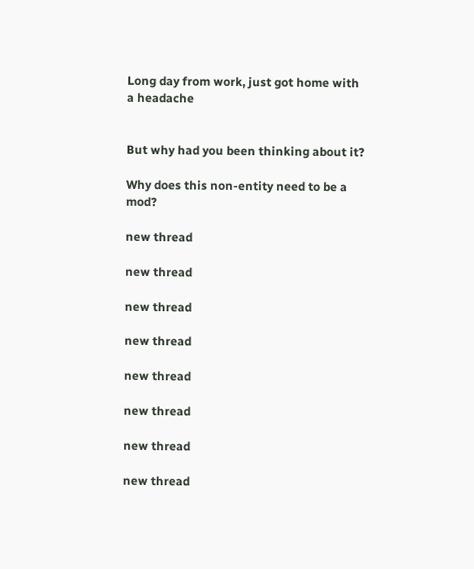Long day from work, just got home with a headache


But why had you been thinking about it?

Why does this non-entity need to be a mod?

new thread

new thread

new thread

new thread

new thread

new thread

new thread

new thread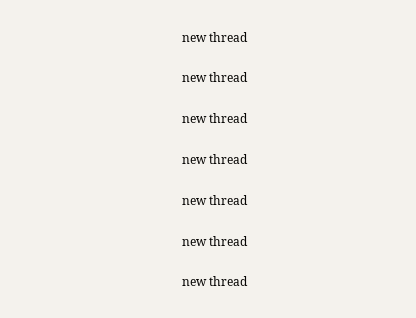new thread

new thread

new thread

new thread

new thread

new thread

new thread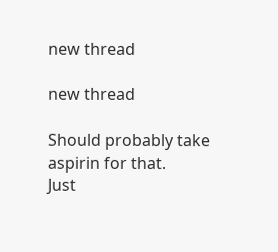new thread

new thread

Should probably take aspirin for that.
Just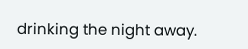drinking the night away.